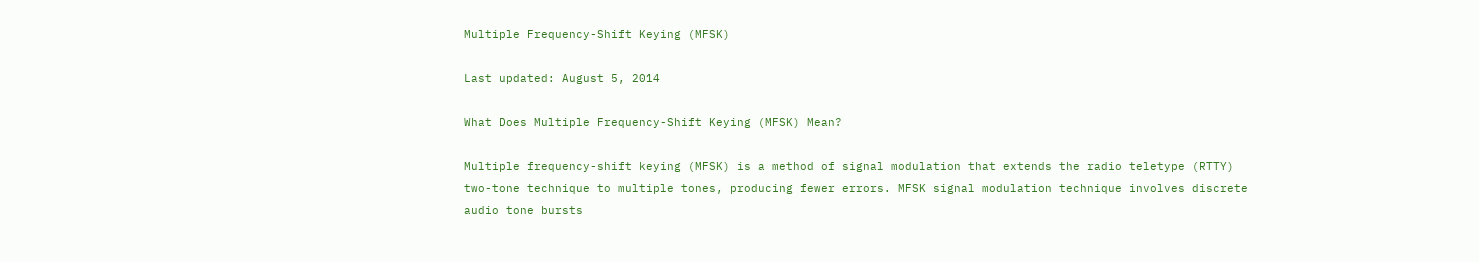Multiple Frequency-Shift Keying (MFSK)

Last updated: August 5, 2014

What Does Multiple Frequency-Shift Keying (MFSK) Mean?

Multiple frequency-shift keying (MFSK) is a method of signal modulation that extends the radio teletype (RTTY) two-tone technique to multiple tones, producing fewer errors. MFSK signal modulation technique involves discrete audio tone bursts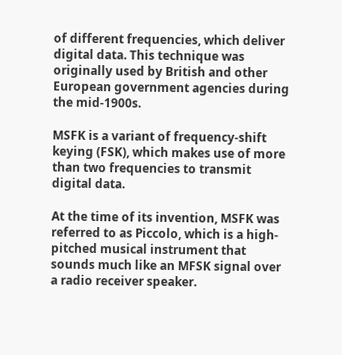of different frequencies, which deliver digital data. This technique was originally used by British and other European government agencies during the mid-1900s.

MSFK is a variant of frequency-shift keying (FSK), which makes use of more than two frequencies to transmit digital data.

At the time of its invention, MSFK was referred to as Piccolo, which is a high-pitched musical instrument that sounds much like an MFSK signal over a radio receiver speaker.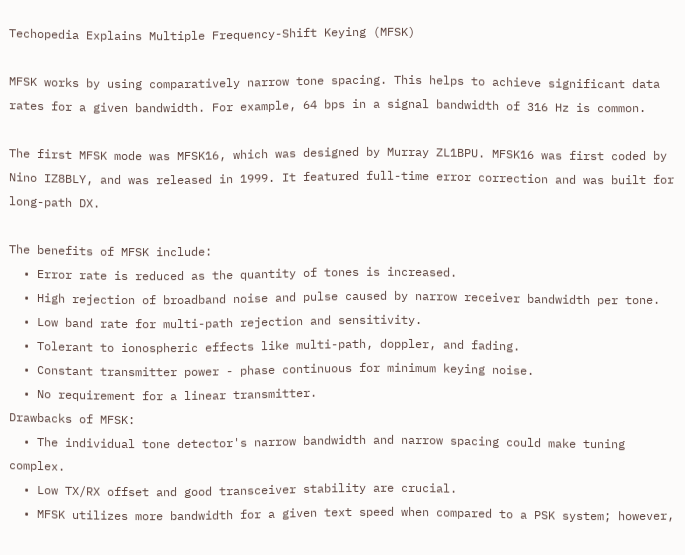Techopedia Explains Multiple Frequency-Shift Keying (MFSK)

MFSK works by using comparatively narrow tone spacing. This helps to achieve significant data rates for a given bandwidth. For example, 64 bps in a signal bandwidth of 316 Hz is common.

The first MFSK mode was MFSK16, which was designed by Murray ZL1BPU. MFSK16 was first coded by Nino IZ8BLY, and was released in 1999. It featured full-time error correction and was built for long-path DX.

The benefits of MFSK include:
  • Error rate is reduced as the quantity of tones is increased.
  • High rejection of broadband noise and pulse caused by narrow receiver bandwidth per tone.
  • Low band rate for multi-path rejection and sensitivity.
  • Tolerant to ionospheric effects like multi-path, doppler, and fading.
  • Constant transmitter power - phase continuous for minimum keying noise.
  • No requirement for a linear transmitter.
Drawbacks of MFSK:
  • The individual tone detector's narrow bandwidth and narrow spacing could make tuning complex.
  • Low TX/RX offset and good transceiver stability are crucial.
  • MFSK utilizes more bandwidth for a given text speed when compared to a PSK system; however,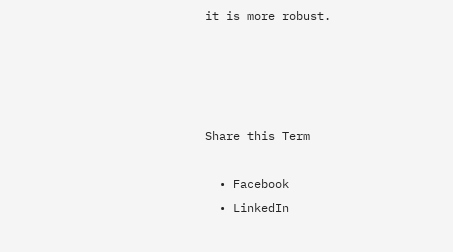it is more robust.




Share this Term

  • Facebook
  • LinkedIn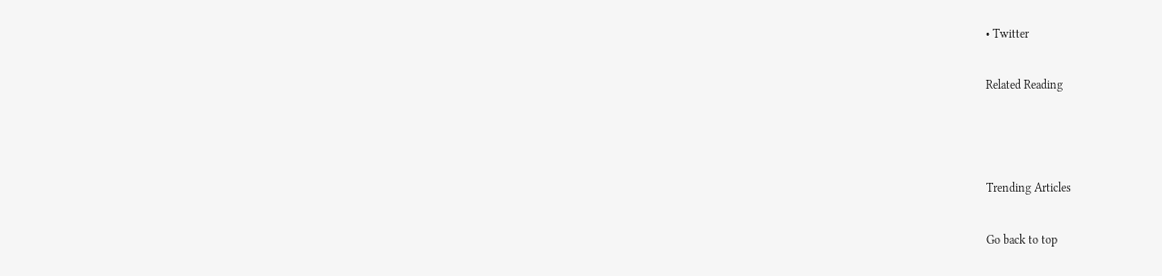• Twitter

Related Reading



Trending Articles

Go back to top